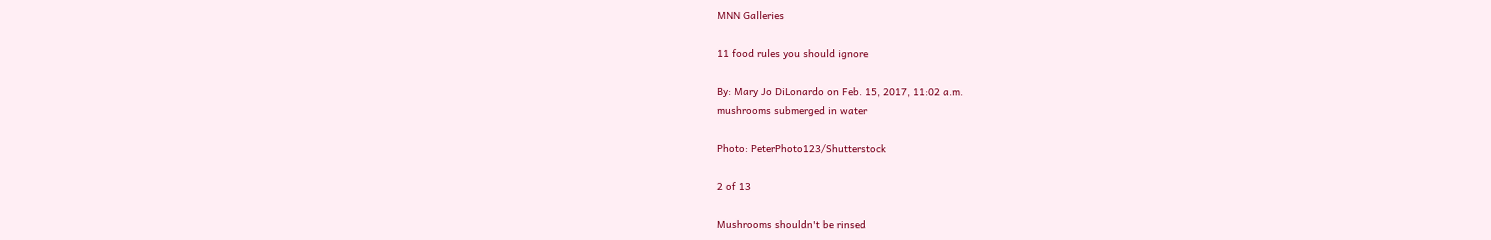MNN Galleries

11 food rules you should ignore

By: Mary Jo DiLonardo on Feb. 15, 2017, 11:02 a.m.
mushrooms submerged in water

Photo: PeterPhoto123/Shutterstock

2 of 13

Mushrooms shouldn't be rinsed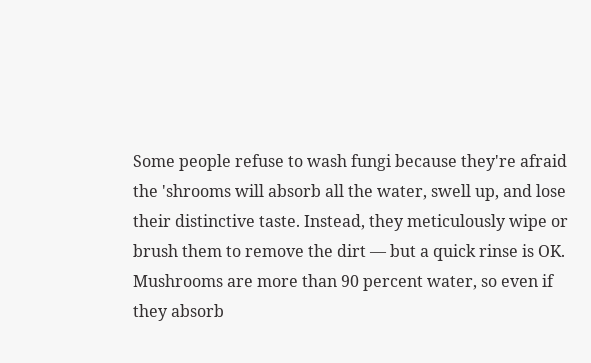Some people refuse to wash fungi because they're afraid the 'shrooms will absorb all the water, swell up, and lose their distinctive taste. Instead, they meticulously wipe or brush them to remove the dirt — but a quick rinse is OK. Mushrooms are more than 90 percent water, so even if they absorb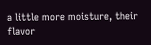a little more moisture, their flavor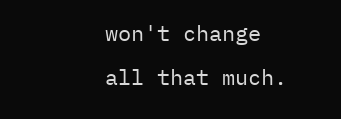won't change all that much.